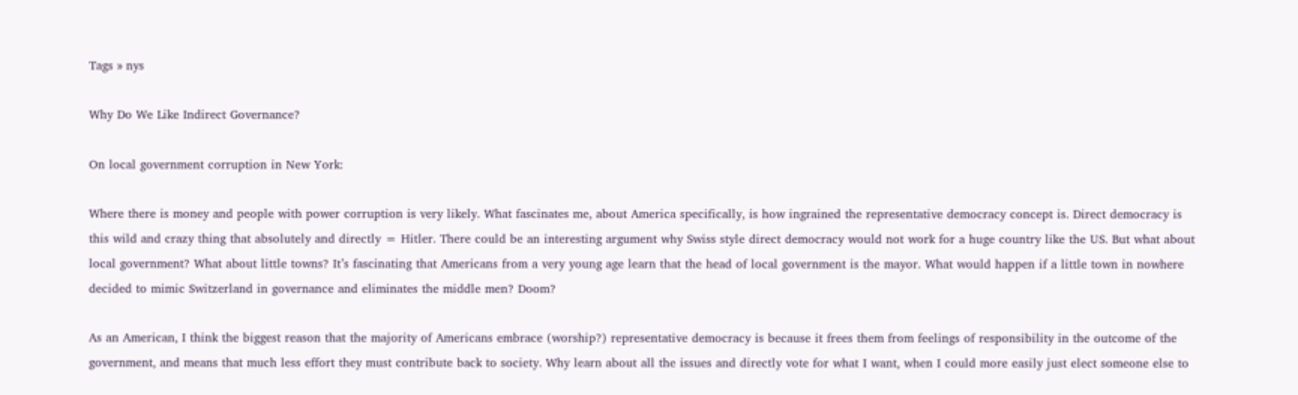Tags » nys

Why Do We Like Indirect Governance?

On local government corruption in New York:

Where there is money and people with power corruption is very likely. What fascinates me, about America specifically, is how ingrained the representative democracy concept is. Direct democracy is this wild and crazy thing that absolutely and directly = Hitler. There could be an interesting argument why Swiss style direct democracy would not work for a huge country like the US. But what about local government? What about little towns? It’s fascinating that Americans from a very young age learn that the head of local government is the mayor. What would happen if a little town in nowhere decided to mimic Switzerland in governance and eliminates the middle men? Doom?

As an American, I think the biggest reason that the majority of Americans embrace (worship?) representative democracy is because it frees them from feelings of responsibility in the outcome of the government, and means that much less effort they must contribute back to society. Why learn about all the issues and directly vote for what I want, when I could more easily just elect someone else to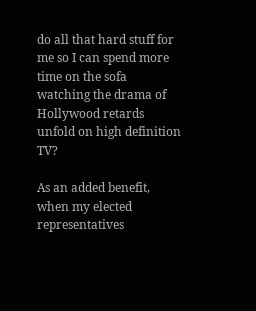do all that hard stuff for me so I can spend more time on the sofa watching the drama of Hollywood retards unfold on high definition TV?

As an added benefit, when my elected representatives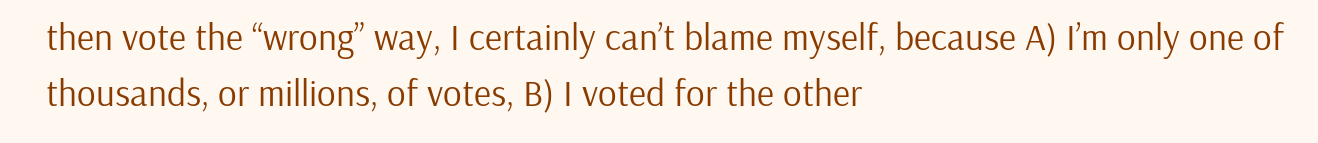then vote the “wrong” way, I certainly can’t blame myself, because A) I’m only one of thousands, or millions, of votes, B) I voted for the other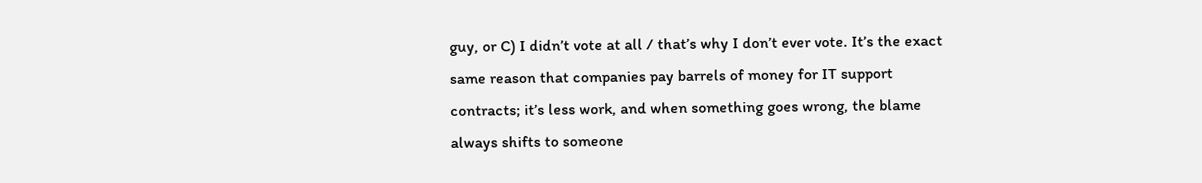guy, or C) I didn’t vote at all / that’s why I don’t ever vote. It’s the exact same reason that companies pay barrels of money for IT support contracts; it’s less work, and when something goes wrong, the blame always shifts to someone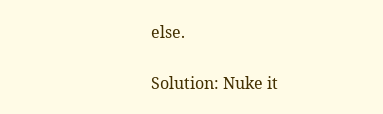else.

Solution: Nuke it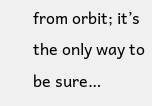from orbit; it’s the only way to be sure…